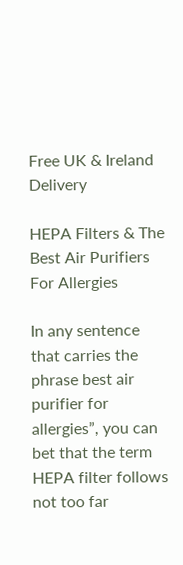Free UK & Ireland Delivery

HEPA Filters & The Best Air Purifiers For Allergies

In any sentence that carries the phrase best air purifier for allergies”, you can bet that the term HEPA filter follows not too far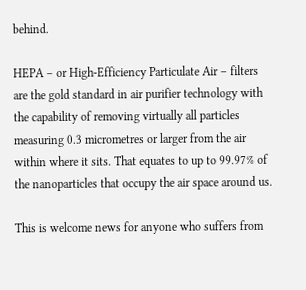behind.

HEPA – or High-Efficiency Particulate Air – filters are the gold standard in air purifier technology with the capability of removing virtually all particles measuring 0.3 micrometres or larger from the air within where it sits. That equates to up to 99.97% of the nanoparticles that occupy the air space around us.

This is welcome news for anyone who suffers from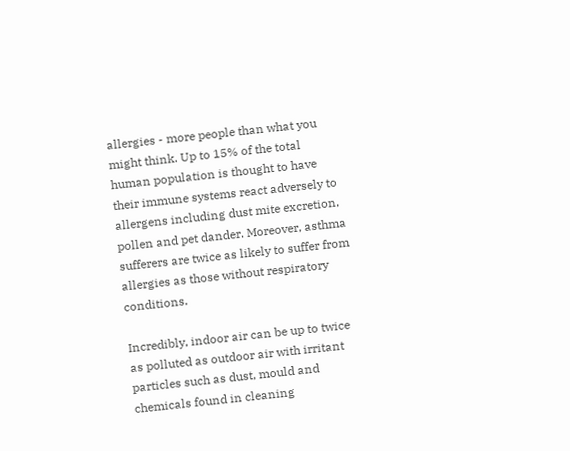allergies - more people than what you might think. Up to 15% of the total human population is thought to have their immune systems react adversely to allergens including dust mite excretion, pollen and pet dander. Moreover, asthma sufferers are twice as likely to suffer from allergies as those without respiratory conditions.

Incredibly, indoor air can be up to twice as polluted as outdoor air with irritant particles such as dust, mould and chemicals found in cleaning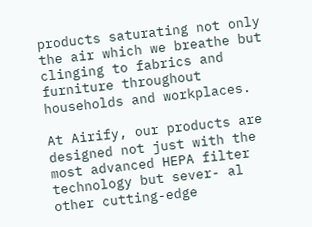products saturating not only the air which we breathe but clinging to fabrics and furniture throughout households and workplaces.

At Airify, our products are designed not just with the most advanced HEPA filter technology but sever- al other cutting-edge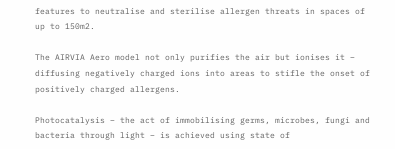features to neutralise and sterilise allergen threats in spaces of up to 150m2.

The AIRVIA Aero model not only purifies the air but ionises it – diffusing negatively charged ions into areas to stifle the onset of positively charged allergens.

Photocatalysis – the act of immobilising germs, microbes, fungi and bacteria through light – is achieved using state of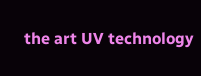the art UV technology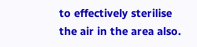to effectively sterilise the air in the area also.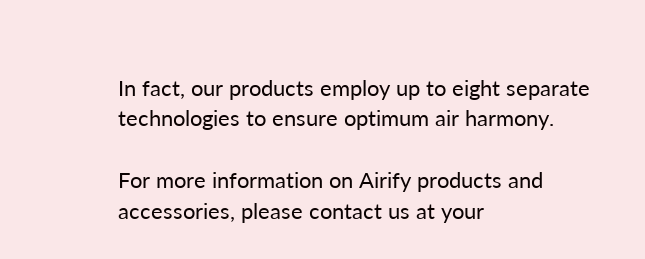In fact, our products employ up to eight separate technologies to ensure optimum air harmony.

For more information on Airify products and accessories, please contact us at your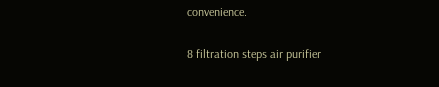convenience.

8 filtration steps air purifier